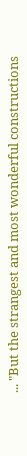... "But the strangest and most wonderful constructions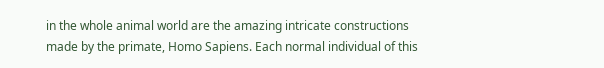in the whole animal world are the amazing intricate constructions made by the primate, Homo Sapiens. Each normal individual of this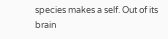species makes a self. Out of its brain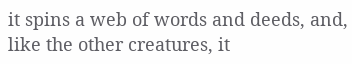it spins a web of words and deeds, and, like the other creatures, it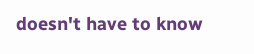doesn't have to know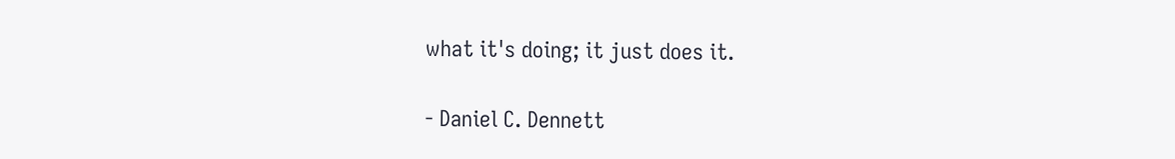what it's doing; it just does it.

- Daniel C. Dennett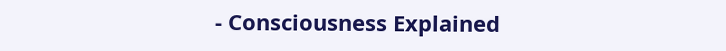- Consciousness Explained